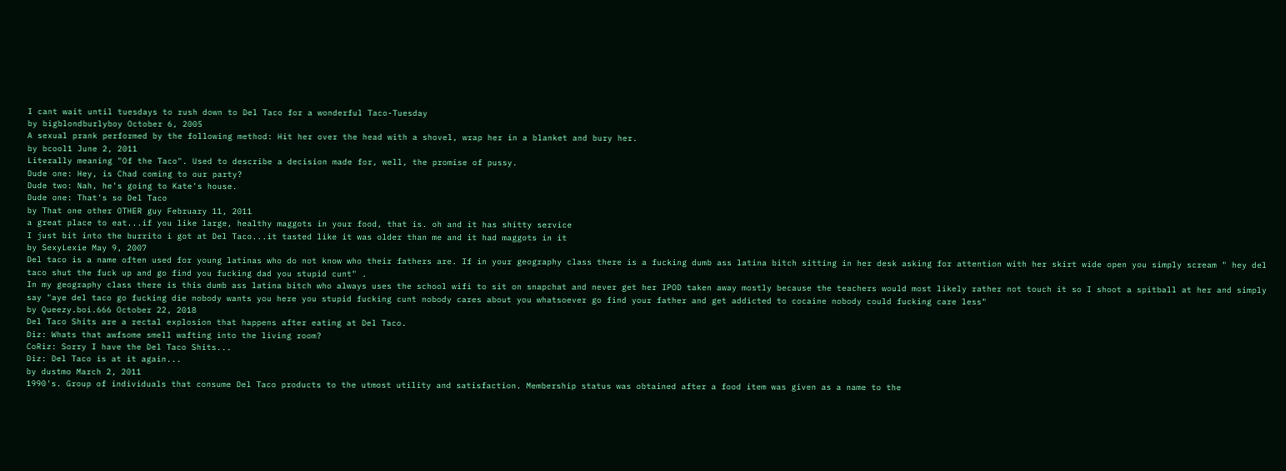I cant wait until tuesdays to rush down to Del Taco for a wonderful Taco-Tuesday
by bigblondburlyboy October 6, 2005
A sexual prank performed by the following method: Hit her over the head with a shovel, wrap her in a blanket and bury her.
by bcool1 June 2, 2011
Literally meaning "Of the Taco". Used to describe a decision made for, well, the promise of pussy.
Dude one: Hey, is Chad coming to our party?
Dude two: Nah, he's going to Kate's house.
Dude one: That's so Del Taco
by That one other OTHER guy February 11, 2011
a great place to eat...if you like large, healthy maggots in your food, that is. oh and it has shitty service
I just bit into the burrito i got at Del Taco...it tasted like it was older than me and it had maggots in it
by SexyLexie May 9, 2007
Del taco is a name often used for young latinas who do not know who their fathers are. If in your geography class there is a fucking dumb ass latina bitch sitting in her desk asking for attention with her skirt wide open you simply scream " hey del taco shut the fuck up and go find you fucking dad you stupid cunt" .
In my geography class there is this dumb ass latina bitch who always uses the school wifi to sit on snapchat and never get her IPOD taken away mostly because the teachers would most likely rather not touch it so I shoot a spitball at her and simply say "aye del taco go fucking die nobody wants you here you stupid fucking cunt nobody cares about you whatsoever go find your father and get addicted to cocaine nobody could fucking care less"
by Queezy.boi.666 October 22, 2018
Del Taco Shits are a rectal explosion that happens after eating at Del Taco.
Diz: Whats that awfsome smell wafting into the living room?
CoRiz: Sorry I have the Del Taco Shits...
Diz: Del Taco is at it again...
by dustmo March 2, 2011
1990's. Group of individuals that consume Del Taco products to the utmost utility and satisfaction. Membership status was obtained after a food item was given as a name to the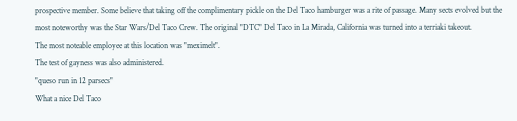prospective member. Some believe that taking off the complimentary pickle on the Del Taco hamburger was a rite of passage. Many sects evolved but the most noteworthy was the Star Wars/Del Taco Crew. The original "DTC" Del Taco in La Mirada, California was turned into a terriaki takeout.
The most noteable employee at this location was "meximelt".
The test of gayness was also administered.
"queso run in 12 parsecs"
What a nice Del Taco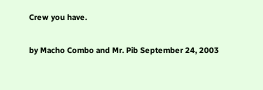Crew you have.

by Macho Combo and Mr. Pib September 24, 2003